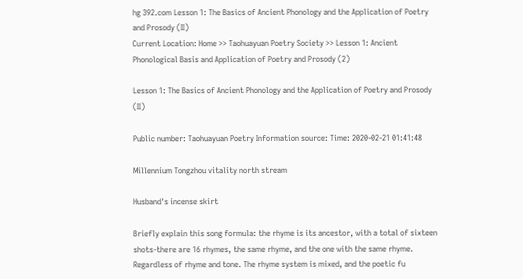hg 392.com Lesson 1: The Basics of Ancient Phonology and the Application of Poetry and Prosody (II)
Current Location: Home >> Taohuayuan Poetry Society >> Lesson 1: Ancient Phonological Basis and Application of Poetry and Prosody (2)

Lesson 1: The Basics of Ancient Phonology and the Application of Poetry and Prosody (II)

Public number: Taohuayuan Poetry Information source: Time: 2020-02-21 01:41:48

Millennium Tongzhou vitality north stream

Husband's incense skirt

Briefly explain this song formula: the rhyme is its ancestor, with a total of sixteen shots-there are 16 rhymes, the same rhyme, and the one with the same rhyme. Regardless of rhyme and tone. The rhyme system is mixed, and the poetic fu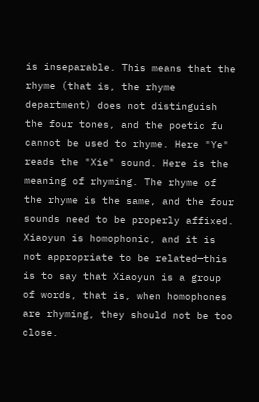is inseparable. This means that the rhyme (that is, the rhyme department) does not distinguish the four tones, and the poetic fu cannot be used to rhyme. Here "Ye" reads the "Xie" sound. Here is the meaning of rhyming. The rhyme of the rhyme is the same, and the four sounds need to be properly affixed. Xiaoyun is homophonic, and it is not appropriate to be related—this is to say that Xiaoyun is a group of words, that is, when homophones are rhyming, they should not be too close.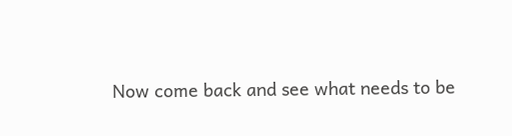Now come back and see what needs to be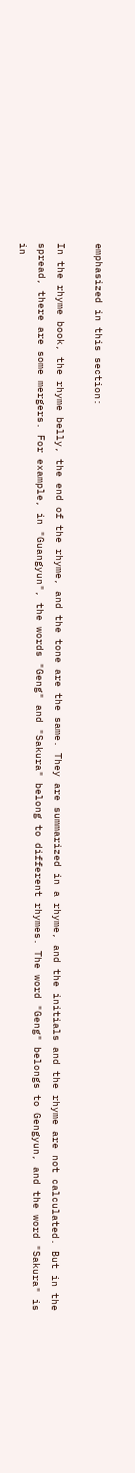emphasized in this section:

In the rhyme book, the rhyme belly, the end of the rhyme, and the tone are the same. They are summarized in a rhyme, and the initials and the rhyme are not calculated. But in the spread, there are some mergers. For example, in "Guangyun", the words "Geng" and "Sakura" belong to different rhymes. The word "Geng" belongs to Gengyun, and the word "Sakura" is in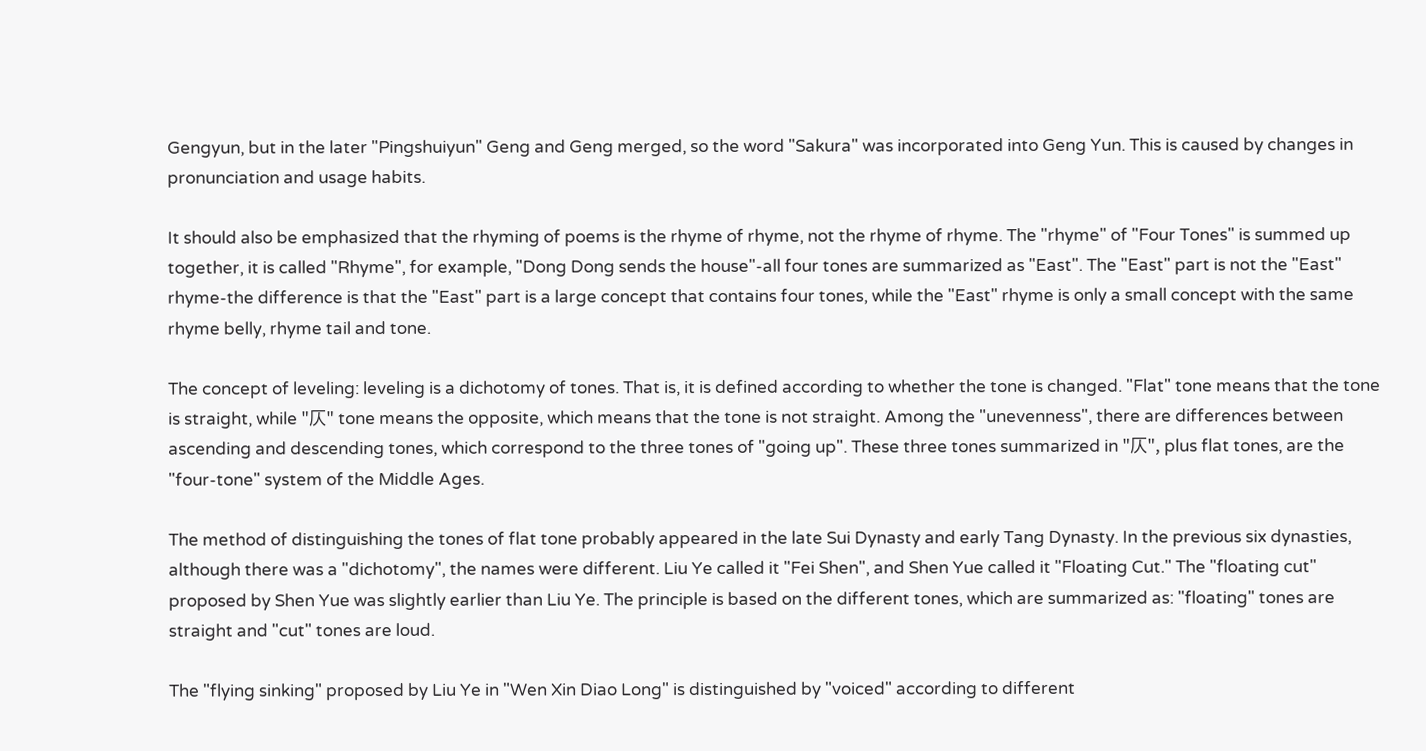Gengyun, but in the later "Pingshuiyun" Geng and Geng merged, so the word "Sakura" was incorporated into Geng Yun. This is caused by changes in pronunciation and usage habits.

It should also be emphasized that the rhyming of poems is the rhyme of rhyme, not the rhyme of rhyme. The "rhyme" of "Four Tones" is summed up together, it is called "Rhyme", for example, "Dong Dong sends the house"-all four tones are summarized as "East". The "East" part is not the "East" rhyme-the difference is that the "East" part is a large concept that contains four tones, while the "East" rhyme is only a small concept with the same rhyme belly, rhyme tail and tone.

The concept of leveling: leveling is a dichotomy of tones. That is, it is defined according to whether the tone is changed. "Flat" tone means that the tone is straight, while "仄" tone means the opposite, which means that the tone is not straight. Among the "unevenness", there are differences between ascending and descending tones, which correspond to the three tones of "going up". These three tones summarized in "仄", plus flat tones, are the "four-tone" system of the Middle Ages.

The method of distinguishing the tones of flat tone probably appeared in the late Sui Dynasty and early Tang Dynasty. In the previous six dynasties, although there was a "dichotomy", the names were different. Liu Ye called it "Fei Shen", and Shen Yue called it "Floating Cut." The "floating cut" proposed by Shen Yue was slightly earlier than Liu Ye. The principle is based on the different tones, which are summarized as: "floating" tones are straight and "cut" tones are loud.

The "flying sinking" proposed by Liu Ye in "Wen Xin Diao Long" is distinguished by "voiced" according to different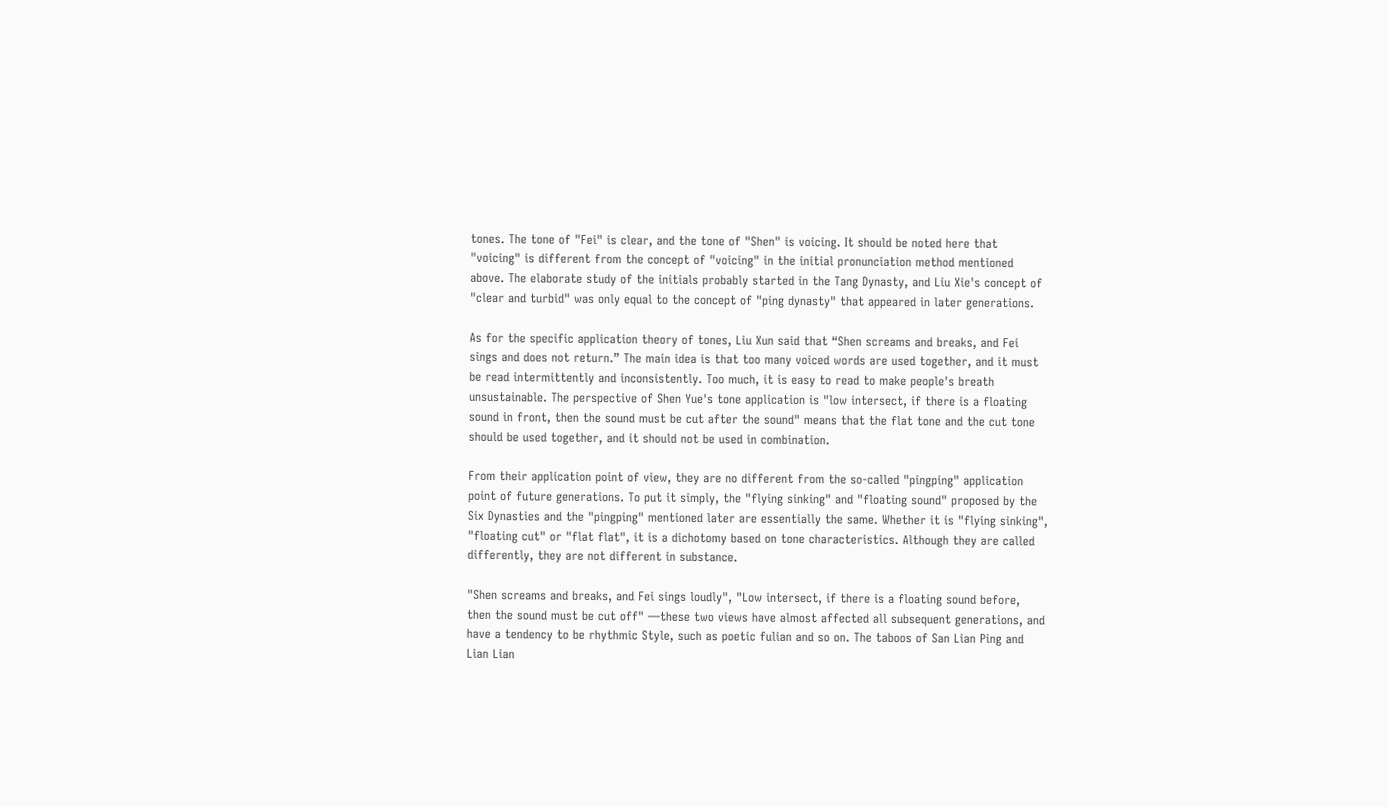tones. The tone of "Fei" is clear, and the tone of "Shen" is voicing. It should be noted here that "voicing" is different from the concept of "voicing" in the initial pronunciation method mentioned above. The elaborate study of the initials probably started in the Tang Dynasty, and Liu Xie's concept of "clear and turbid" was only equal to the concept of "ping dynasty" that appeared in later generations.

As for the specific application theory of tones, Liu Xun said that “Shen screams and breaks, and Fei sings and does not return.” The main idea is that too many voiced words are used together, and it must be read intermittently and inconsistently. Too much, it is easy to read to make people's breath unsustainable. The perspective of Shen Yue's tone application is "low intersect, if there is a floating sound in front, then the sound must be cut after the sound" means that the flat tone and the cut tone should be used together, and it should not be used in combination.

From their application point of view, they are no different from the so-called "pingping" application point of future generations. To put it simply, the "flying sinking" and "floating sound" proposed by the Six Dynasties and the "pingping" mentioned later are essentially the same. Whether it is "flying sinking", "floating cut" or "flat flat", it is a dichotomy based on tone characteristics. Although they are called differently, they are not different in substance.

"Shen screams and breaks, and Fei sings loudly", "Low intersect, if there is a floating sound before, then the sound must be cut off" —these two views have almost affected all subsequent generations, and have a tendency to be rhythmic Style, such as poetic fulian and so on. The taboos of San Lian Ping and Lian Lian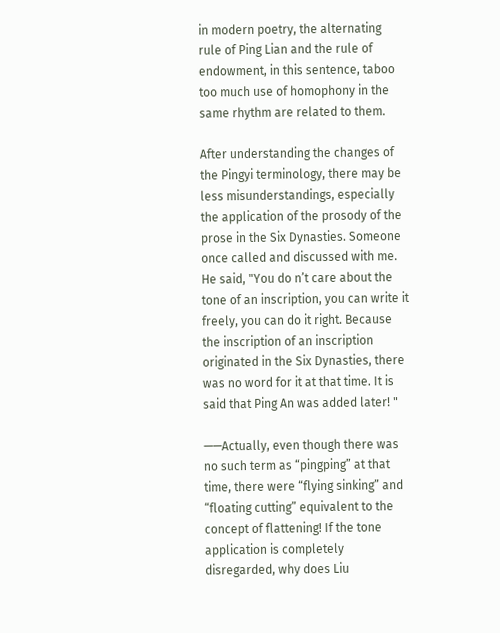in modern poetry, the alternating rule of Ping Lian and the rule of endowment, in this sentence, taboo too much use of homophony in the same rhythm are related to them.

After understanding the changes of the Pingyi terminology, there may be less misunderstandings, especially the application of the prosody of the prose in the Six Dynasties. Someone once called and discussed with me. He said, "You do n’t care about the tone of an inscription, you can write it freely, you can do it right. Because the inscription of an inscription originated in the Six Dynasties, there was no word for it at that time. It is said that Ping An was added later! "

——Actually, even though there was no such term as “pingping” at that time, there were “flying sinking” and “floating cutting” equivalent to the concept of flattening! If the tone application is completely disregarded, why does Liu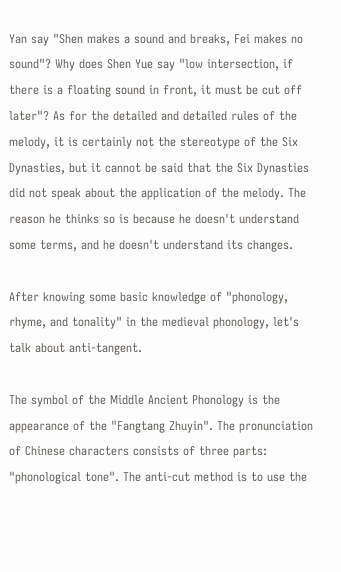Yan say "Shen makes a sound and breaks, Fei makes no sound"? Why does Shen Yue say "low intersection, if there is a floating sound in front, it must be cut off later"? As for the detailed and detailed rules of the melody, it is certainly not the stereotype of the Six Dynasties, but it cannot be said that the Six Dynasties did not speak about the application of the melody. The reason he thinks so is because he doesn't understand some terms, and he doesn't understand its changes.

After knowing some basic knowledge of "phonology, rhyme, and tonality" in the medieval phonology, let's talk about anti-tangent.

The symbol of the Middle Ancient Phonology is the appearance of the "Fangtang Zhuyin". The pronunciation of Chinese characters consists of three parts: "phonological tone". The anti-cut method is to use the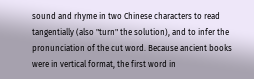sound and rhyme in two Chinese characters to read tangentially (also "turn" the solution), and to infer the pronunciation of the cut word. Because ancient books were in vertical format, the first word in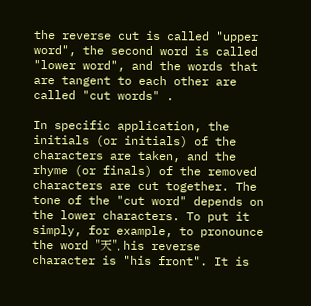the reverse cut is called "upper word", the second word is called "lower word", and the words that are tangent to each other are called "cut words" .

In specific application, the initials (or initials) of the characters are taken, and the rhyme (or finals) of the removed characters are cut together. The tone of the "cut word" depends on the lower characters. To put it simply, for example, to pronounce the word "天", his reverse character is "his front". It is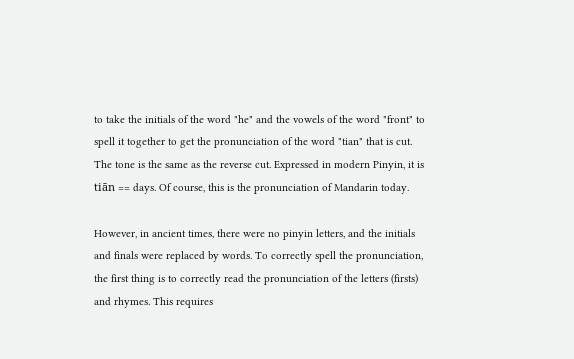to take the initials of the word "he" and the vowels of the word "front" to spell it together to get the pronunciation of the word "tian" that is cut. The tone is the same as the reverse cut. Expressed in modern Pinyin, it is tiān == days. Of course, this is the pronunciation of Mandarin today.

However, in ancient times, there were no pinyin letters, and the initials and finals were replaced by words. To correctly spell the pronunciation, the first thing is to correctly read the pronunciation of the letters (firsts) and rhymes. This requires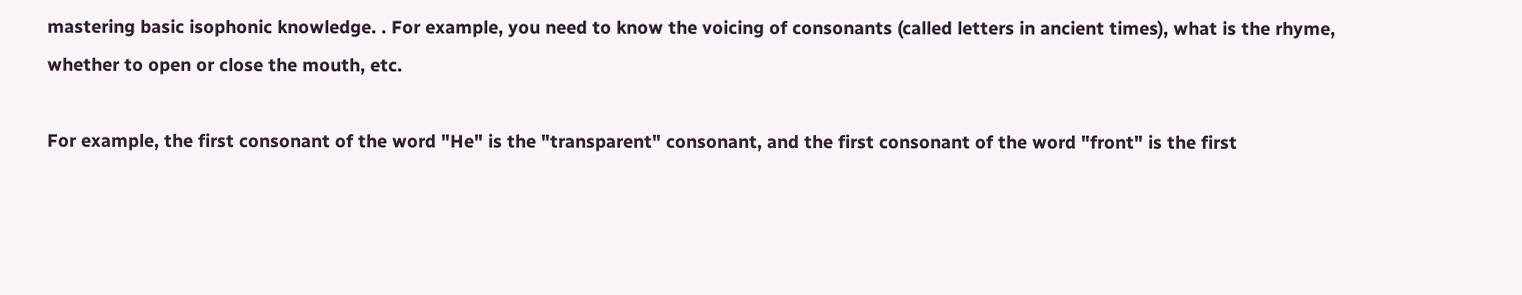mastering basic isophonic knowledge. . For example, you need to know the voicing of consonants (called letters in ancient times), what is the rhyme, whether to open or close the mouth, etc.

For example, the first consonant of the word "He" is the "transparent" consonant, and the first consonant of the word "front" is the first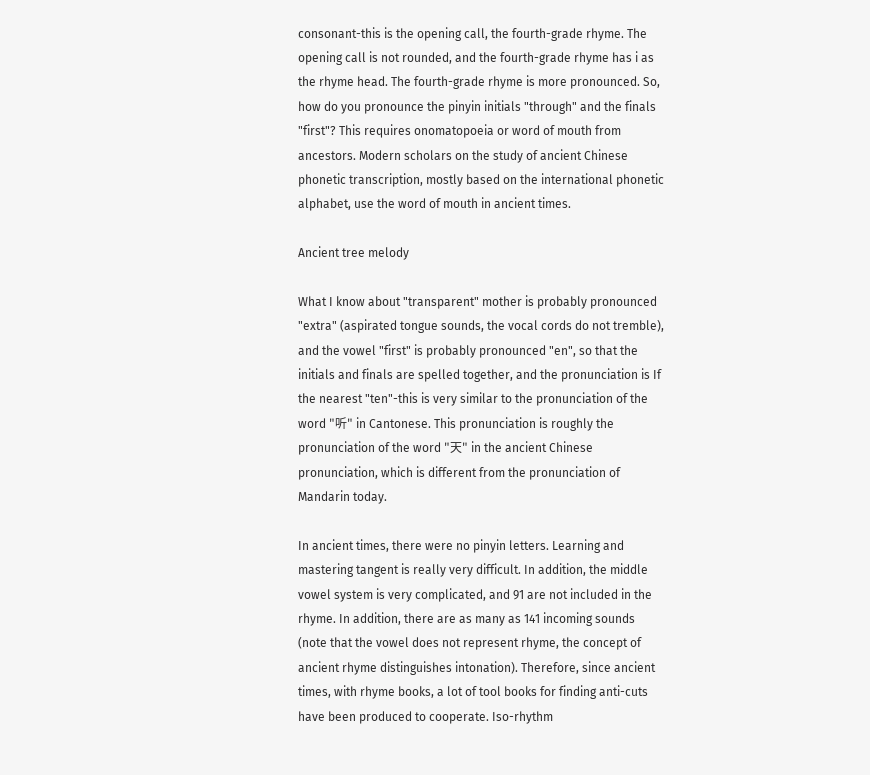consonant-this is the opening call, the fourth-grade rhyme. The opening call is not rounded, and the fourth-grade rhyme has i as the rhyme head. The fourth-grade rhyme is more pronounced. So, how do you pronounce the pinyin initials "through" and the finals "first"? This requires onomatopoeia or word of mouth from ancestors. Modern scholars on the study of ancient Chinese phonetic transcription, mostly based on the international phonetic alphabet, use the word of mouth in ancient times.

Ancient tree melody

What I know about "transparent" mother is probably pronounced "extra" (aspirated tongue sounds, the vocal cords do not tremble), and the vowel "first" is probably pronounced "en", so that the initials and finals are spelled together, and the pronunciation is If the nearest "ten"-this is very similar to the pronunciation of the word "听" in Cantonese. This pronunciation is roughly the pronunciation of the word "天" in the ancient Chinese pronunciation, which is different from the pronunciation of Mandarin today.

In ancient times, there were no pinyin letters. Learning and mastering tangent is really very difficult. In addition, the middle vowel system is very complicated, and 91 are not included in the rhyme. In addition, there are as many as 141 incoming sounds (note that the vowel does not represent rhyme, the concept of ancient rhyme distinguishes intonation). Therefore, since ancient times, with rhyme books, a lot of tool books for finding anti-cuts have been produced to cooperate. Iso-rhythm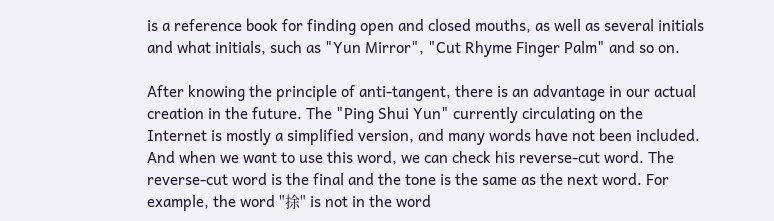is a reference book for finding open and closed mouths, as well as several initials and what initials, such as "Yun Mirror", "Cut Rhyme Finger Palm" and so on.

After knowing the principle of anti-tangent, there is an advantage in our actual creation in the future. The "Ping Shui Yun" currently circulating on the Internet is mostly a simplified version, and many words have not been included. And when we want to use this word, we can check his reverse-cut word. The reverse-cut word is the final and the tone is the same as the next word. For example, the word "捈" is not in the word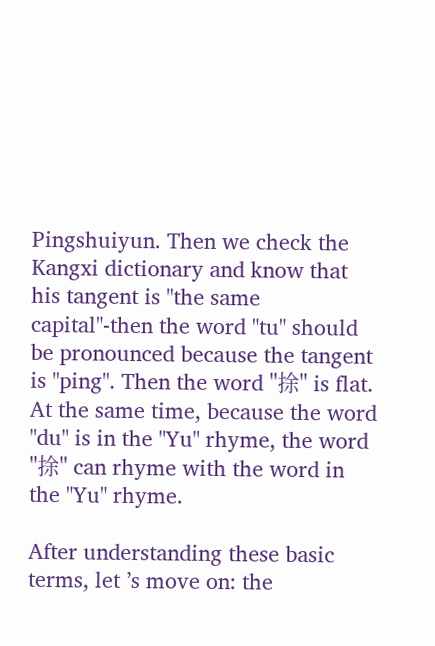Pingshuiyun. Then we check the Kangxi dictionary and know that his tangent is "the same capital"-then the word "tu" should be pronounced because the tangent is "ping". Then the word "捈" is flat. At the same time, because the word "du" is in the "Yu" rhyme, the word "捈" can rhyme with the word in the "Yu" rhyme.

After understanding these basic terms, let ’s move on: the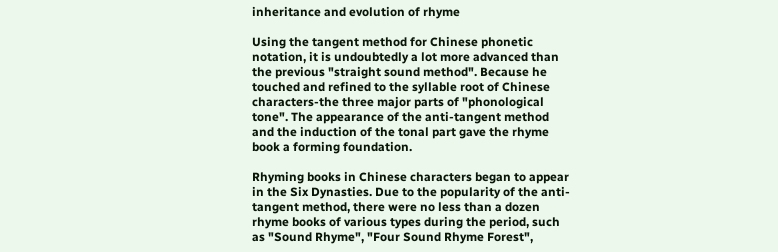inheritance and evolution of rhyme

Using the tangent method for Chinese phonetic notation, it is undoubtedly a lot more advanced than the previous "straight sound method". Because he touched and refined to the syllable root of Chinese characters-the three major parts of "phonological tone". The appearance of the anti-tangent method and the induction of the tonal part gave the rhyme book a forming foundation.

Rhyming books in Chinese characters began to appear in the Six Dynasties. Due to the popularity of the anti-tangent method, there were no less than a dozen rhyme books of various types during the period, such as "Sound Rhyme", "Four Sound Rhyme Forest",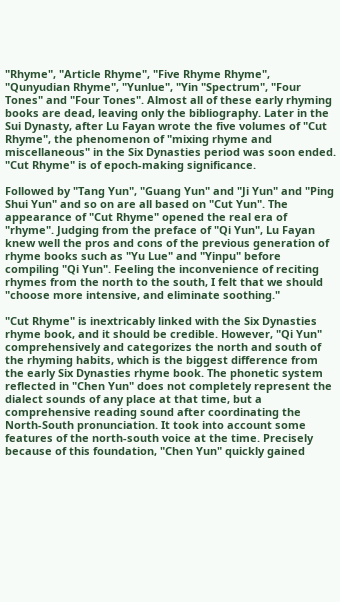"Rhyme", "Article Rhyme", "Five Rhyme Rhyme", "Qunyudian Rhyme", "Yunlue", "Yin "Spectrum", "Four Tones" and "Four Tones". Almost all of these early rhyming books are dead, leaving only the bibliography. Later in the Sui Dynasty, after Lu Fayan wrote the five volumes of "Cut Rhyme", the phenomenon of "mixing rhyme and miscellaneous" in the Six Dynasties period was soon ended. "Cut Rhyme" is of epoch-making significance.

Followed by "Tang Yun", "Guang Yun" and "Ji Yun" and "Ping Shui Yun" and so on are all based on "Cut Yun". The appearance of "Cut Rhyme" opened the real era of "rhyme". Judging from the preface of "Qi Yun", Lu Fayan knew well the pros and cons of the previous generation of rhyme books such as "Yu Lue" and "Yinpu" before compiling "Qi Yun". Feeling the inconvenience of reciting rhymes from the north to the south, I felt that we should "choose more intensive, and eliminate soothing."

"Cut Rhyme" is inextricably linked with the Six Dynasties rhyme book, and it should be credible. However, "Qi Yun" comprehensively and categorizes the north and south of the rhyming habits, which is the biggest difference from the early Six Dynasties rhyme book. The phonetic system reflected in "Chen Yun" does not completely represent the dialect sounds of any place at that time, but a comprehensive reading sound after coordinating the North-South pronunciation. It took into account some features of the north-south voice at the time. Precisely because of this foundation, "Chen Yun" quickly gained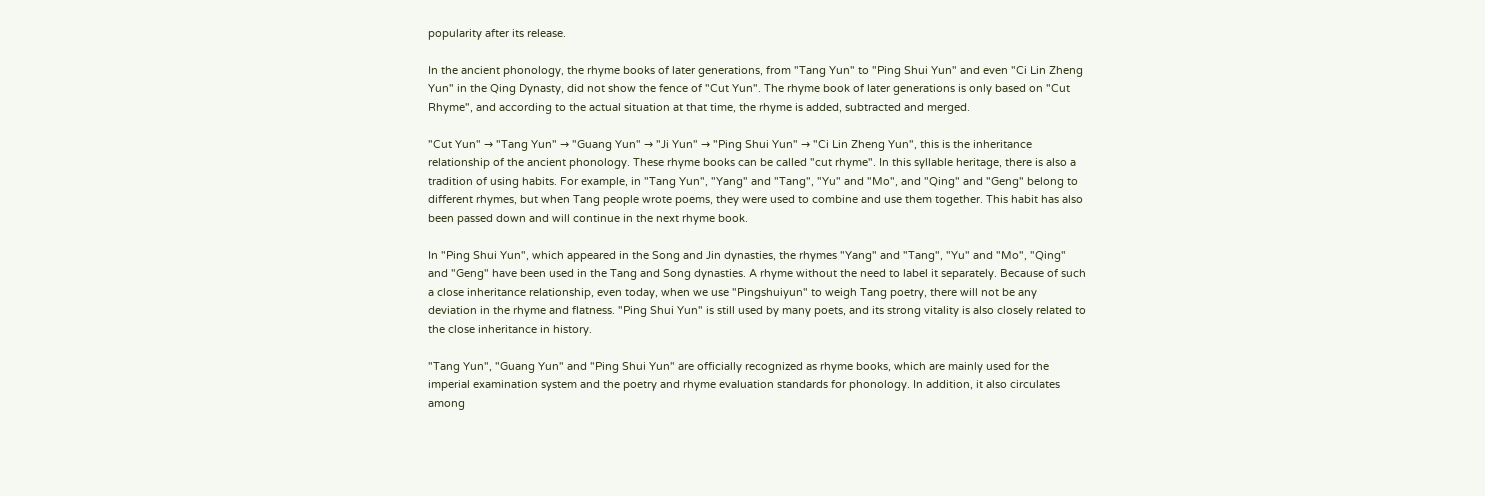popularity after its release.

In the ancient phonology, the rhyme books of later generations, from "Tang Yun" to "Ping Shui Yun" and even "Ci Lin Zheng Yun" in the Qing Dynasty, did not show the fence of "Cut Yun". The rhyme book of later generations is only based on "Cut Rhyme", and according to the actual situation at that time, the rhyme is added, subtracted and merged.

"Cut Yun" → "Tang Yun" → "Guang Yun" → "Ji Yun" → "Ping Shui Yun" → "Ci Lin Zheng Yun", this is the inheritance relationship of the ancient phonology. These rhyme books can be called "cut rhyme". In this syllable heritage, there is also a tradition of using habits. For example, in "Tang Yun", "Yang" and "Tang", "Yu" and "Mo", and "Qing" and "Geng" belong to different rhymes, but when Tang people wrote poems, they were used to combine and use them together. This habit has also been passed down and will continue in the next rhyme book.

In "Ping Shui Yun", which appeared in the Song and Jin dynasties, the rhymes "Yang" and "Tang", "Yu" and "Mo", "Qing" and "Geng" have been used in the Tang and Song dynasties. A rhyme without the need to label it separately. Because of such a close inheritance relationship, even today, when we use "Pingshuiyun" to weigh Tang poetry, there will not be any deviation in the rhyme and flatness. "Ping Shui Yun" is still used by many poets, and its strong vitality is also closely related to the close inheritance in history.

"Tang Yun", "Guang Yun" and "Ping Shui Yun" are officially recognized as rhyme books, which are mainly used for the imperial examination system and the poetry and rhyme evaluation standards for phonology. In addition, it also circulates among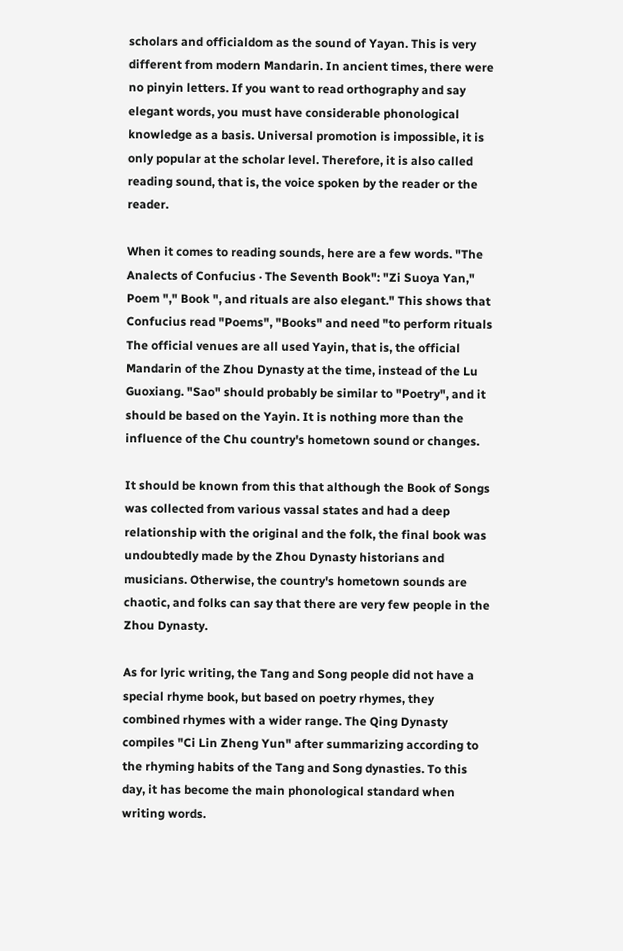scholars and officialdom as the sound of Yayan. This is very different from modern Mandarin. In ancient times, there were no pinyin letters. If you want to read orthography and say elegant words, you must have considerable phonological knowledge as a basis. Universal promotion is impossible, it is only popular at the scholar level. Therefore, it is also called reading sound, that is, the voice spoken by the reader or the reader.

When it comes to reading sounds, here are a few words. "The Analects of Confucius · The Seventh Book": "Zi Suoya Yan," Poem "," Book ", and rituals are also elegant." This shows that Confucius read "Poems", "Books" and need "to perform rituals The official venues are all used Yayin, that is, the official Mandarin of the Zhou Dynasty at the time, instead of the Lu Guoxiang. "Sao" should probably be similar to "Poetry", and it should be based on the Yayin. It is nothing more than the influence of the Chu country's hometown sound or changes.

It should be known from this that although the Book of Songs was collected from various vassal states and had a deep relationship with the original and the folk, the final book was undoubtedly made by the Zhou Dynasty historians and musicians. Otherwise, the country's hometown sounds are chaotic, and folks can say that there are very few people in the Zhou Dynasty.

As for lyric writing, the Tang and Song people did not have a special rhyme book, but based on poetry rhymes, they combined rhymes with a wider range. The Qing Dynasty compiles "Ci Lin Zheng Yun" after summarizing according to the rhyming habits of the Tang and Song dynasties. To this day, it has become the main phonological standard when writing words.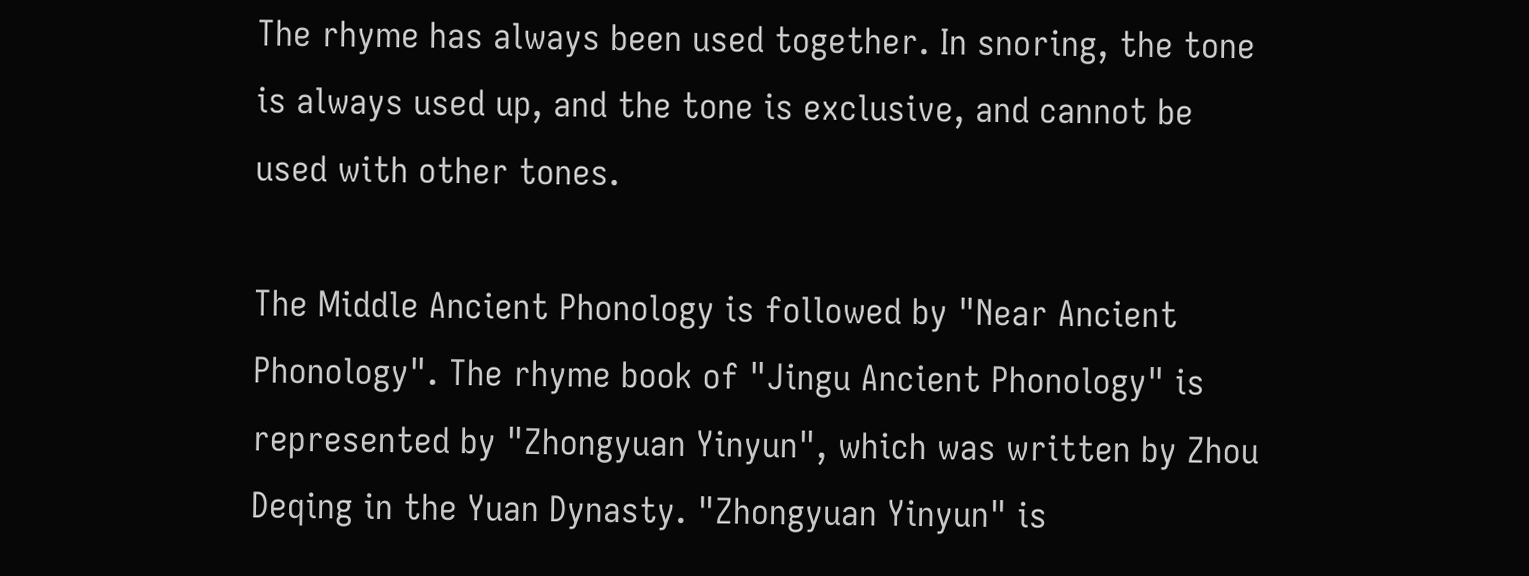The rhyme has always been used together. In snoring, the tone is always used up, and the tone is exclusive, and cannot be used with other tones.

The Middle Ancient Phonology is followed by "Near Ancient Phonology". The rhyme book of "Jingu Ancient Phonology" is represented by "Zhongyuan Yinyun", which was written by Zhou Deqing in the Yuan Dynasty. "Zhongyuan Yinyun" is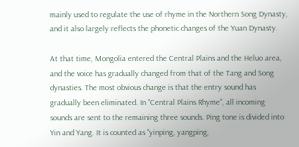mainly used to regulate the use of rhyme in the Northern Song Dynasty, and it also largely reflects the phonetic changes of the Yuan Dynasty.

At that time, Mongolia entered the Central Plains and the Heluo area, and the voice has gradually changed from that of the Tang and Song dynasties. The most obvious change is that the entry sound has gradually been eliminated. In "Central Plains Rhyme", all incoming sounds are sent to the remaining three sounds. Ping tone is divided into Yin and Yang. It is counted as "yinping, yangping,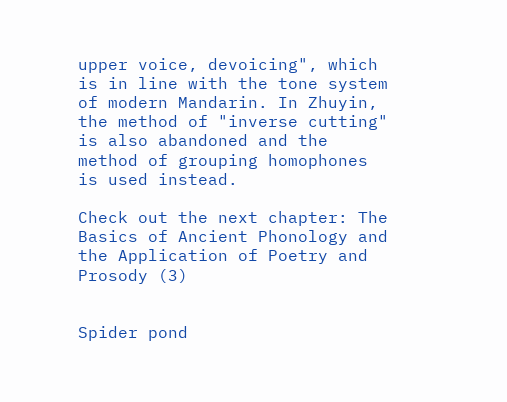upper voice, devoicing", which is in line with the tone system of modern Mandarin. In Zhuyin, the method of "inverse cutting" is also abandoned and the method of grouping homophones is used instead.

Check out the next chapter: The Basics of Ancient Phonology and the Application of Poetry and Prosody (3)


Spider pond